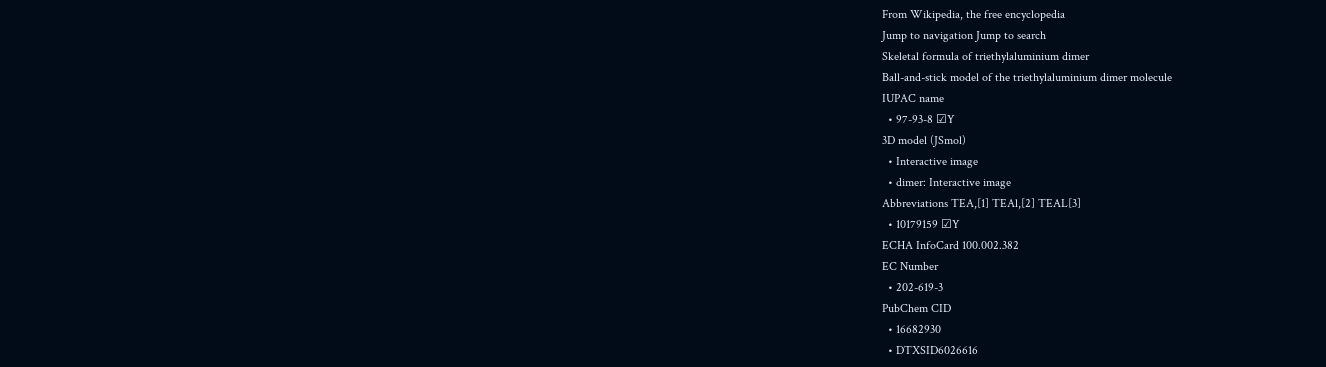From Wikipedia, the free encyclopedia
Jump to navigation Jump to search
Skeletal formula of triethylaluminium dimer
Ball-and-stick model of the triethylaluminium dimer molecule
IUPAC name
  • 97-93-8 ☑Y
3D model (JSmol)
  • Interactive image
  • dimer: Interactive image
Abbreviations TEA,[1] TEAl,[2] TEAL[3]
  • 10179159 ☑Y
ECHA InfoCard 100.002.382
EC Number
  • 202-619-3
PubChem CID
  • 16682930
  • DTXSID6026616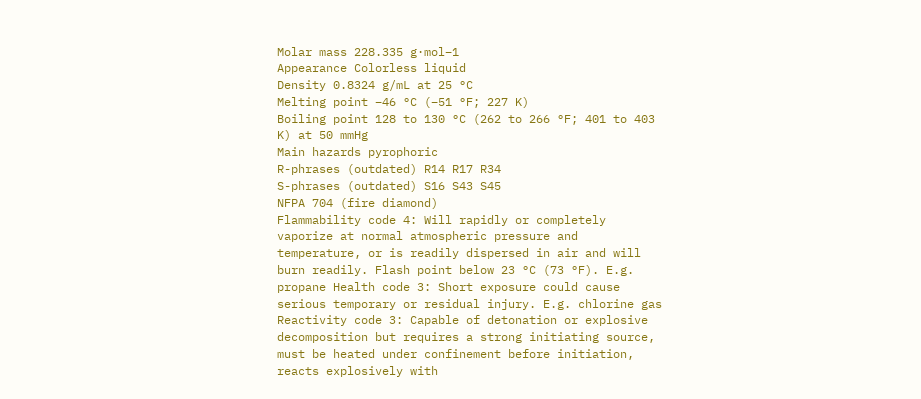Molar mass 228.335 g·mol−1
Appearance Colorless liquid
Density 0.8324 g/mL at 25 °C
Melting point −46 °C (−51 °F; 227 K)
Boiling point 128 to 130 °C (262 to 266 °F; 401 to 403 K) at 50 mmHg
Main hazards pyrophoric
R-phrases (outdated) R14 R17 R34
S-phrases (outdated) S16 S43 S45
NFPA 704 (fire diamond)
Flammability code 4: Will rapidly or completely vaporize at normal atmospheric pressure and temperature, or is readily dispersed in air and will burn readily. Flash point below 23 °C (73 °F). E.g. propane Health code 3: Short exposure could cause serious temporary or residual injury. E.g. chlorine gas Reactivity code 3: Capable of detonation or explosive decomposition but requires a strong initiating source, must be heated under confinement before initiation, reacts explosively with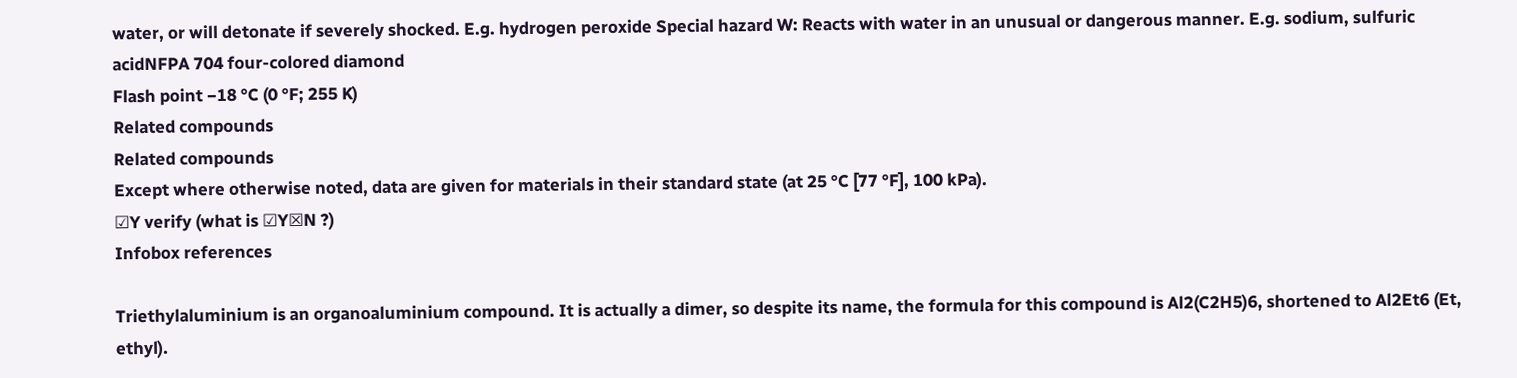water, or will detonate if severely shocked. E.g. hydrogen peroxide Special hazard W: Reacts with water in an unusual or dangerous manner. E.g. sodium, sulfuric acidNFPA 704 four-colored diamond
Flash point −18 °C (0 °F; 255 K)
Related compounds
Related compounds
Except where otherwise noted, data are given for materials in their standard state (at 25 °C [77 °F], 100 kPa).
☑Y verify (what is ☑Y☒N ?)
Infobox references

Triethylaluminium is an organoaluminium compound. It is actually a dimer, so despite its name, the formula for this compound is Al2(C2H5)6, shortened to Al2Et6 (Et, ethyl).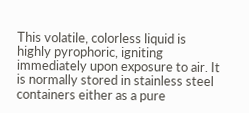This volatile, colorless liquid is highly pyrophoric, igniting immediately upon exposure to air. It is normally stored in stainless steel containers either as a pure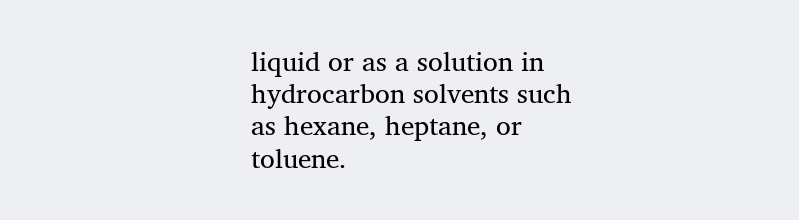liquid or as a solution in hydrocarbon solvents such as hexane, heptane, or toluene.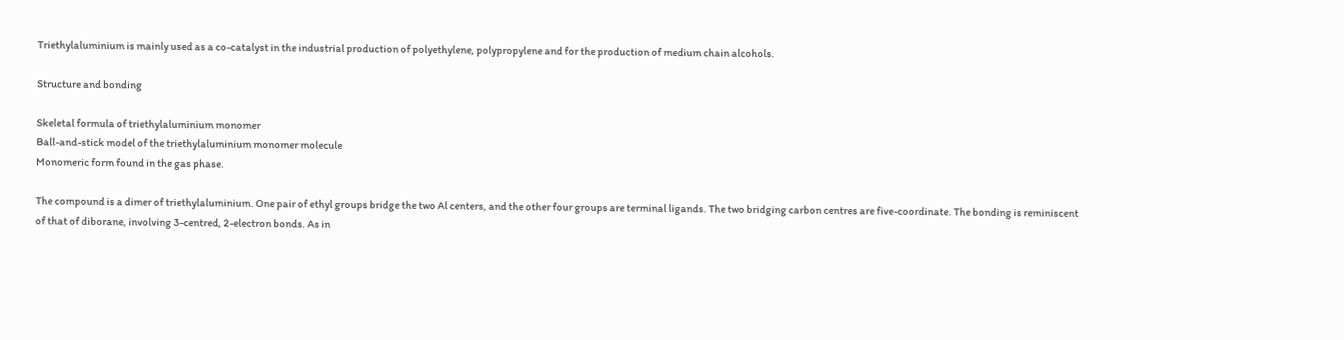Triethylaluminium is mainly used as a co-catalyst in the industrial production of polyethylene, polypropylene and for the production of medium chain alcohols.

Structure and bonding

Skeletal formula of triethylaluminium monomer
Ball-and-stick model of the triethylaluminium monomer molecule
Monomeric form found in the gas phase.

The compound is a dimer of triethylaluminium. One pair of ethyl groups bridge the two Al centers, and the other four groups are terminal ligands. The two bridging carbon centres are five-coordinate. The bonding is reminiscent of that of diborane, involving 3-centred, 2-electron bonds. As in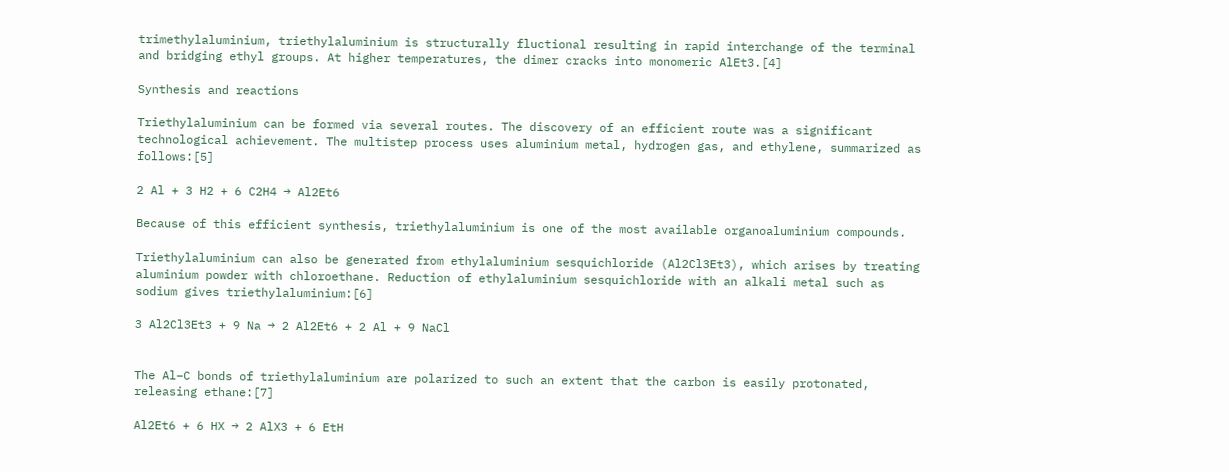trimethylaluminium, triethylaluminium is structurally fluctional resulting in rapid interchange of the terminal and bridging ethyl groups. At higher temperatures, the dimer cracks into monomeric AlEt3.[4]

Synthesis and reactions

Triethylaluminium can be formed via several routes. The discovery of an efficient route was a significant technological achievement. The multistep process uses aluminium metal, hydrogen gas, and ethylene, summarized as follows:[5]

2 Al + 3 H2 + 6 C2H4 → Al2Et6

Because of this efficient synthesis, triethylaluminium is one of the most available organoaluminium compounds.

Triethylaluminium can also be generated from ethylaluminium sesquichloride (Al2Cl3Et3), which arises by treating aluminium powder with chloroethane. Reduction of ethylaluminium sesquichloride with an alkali metal such as sodium gives triethylaluminium:[6]

3 Al2Cl3Et3 + 9 Na → 2 Al2Et6 + 2 Al + 9 NaCl


The Al–C bonds of triethylaluminium are polarized to such an extent that the carbon is easily protonated, releasing ethane:[7]

Al2Et6 + 6 HX → 2 AlX3 + 6 EtH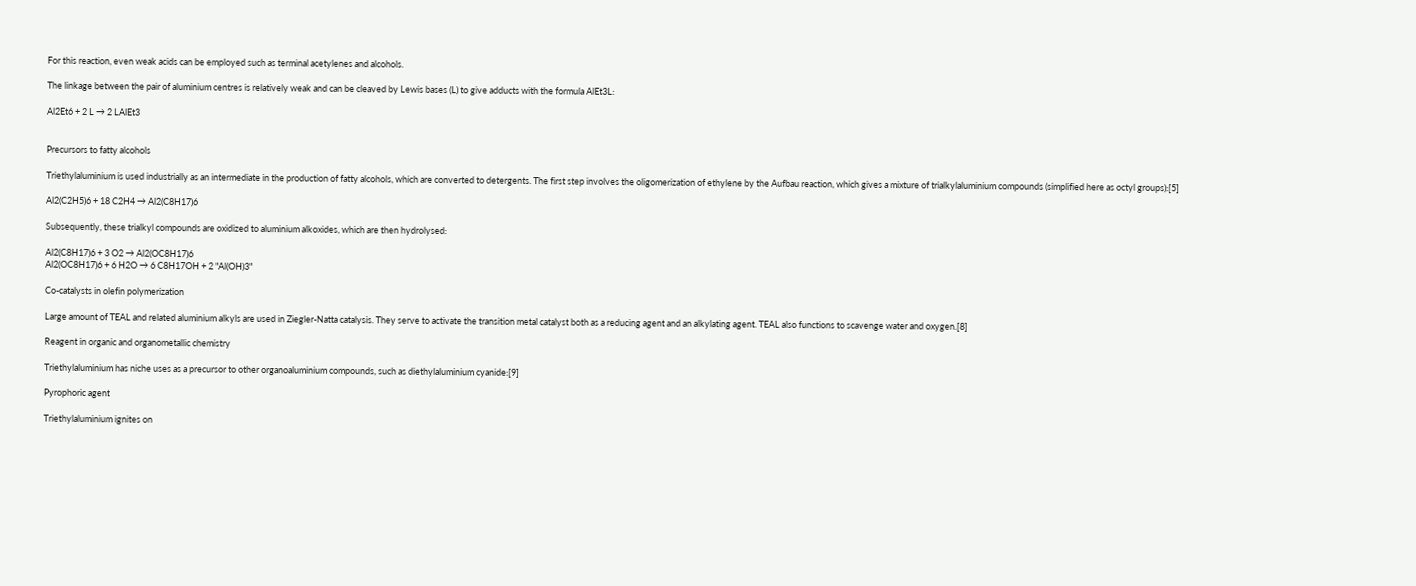For this reaction, even weak acids can be employed such as terminal acetylenes and alcohols.

The linkage between the pair of aluminium centres is relatively weak and can be cleaved by Lewis bases (L) to give adducts with the formula AlEt3L:

Al2Et6 + 2 L → 2 LAlEt3


Precursors to fatty alcohols

Triethylaluminium is used industrially as an intermediate in the production of fatty alcohols, which are converted to detergents. The first step involves the oligomerization of ethylene by the Aufbau reaction, which gives a mixture of trialkylaluminium compounds (simplified here as octyl groups):[5]

Al2(C2H5)6 + 18 C2H4 → Al2(C8H17)6

Subsequently, these trialkyl compounds are oxidized to aluminium alkoxides, which are then hydrolysed:

Al2(C8H17)6 + 3 O2 → Al2(OC8H17)6
Al2(OC8H17)6 + 6 H2O → 6 C8H17OH + 2 "Al(OH)3"

Co-catalysts in olefin polymerization

Large amount of TEAL and related aluminium alkyls are used in Ziegler-Natta catalysis. They serve to activate the transition metal catalyst both as a reducing agent and an alkylating agent. TEAL also functions to scavenge water and oxygen.[8]

Reagent in organic and organometallic chemistry

Triethylaluminium has niche uses as a precursor to other organoaluminium compounds, such as diethylaluminium cyanide:[9]

Pyrophoric agent

Triethylaluminium ignites on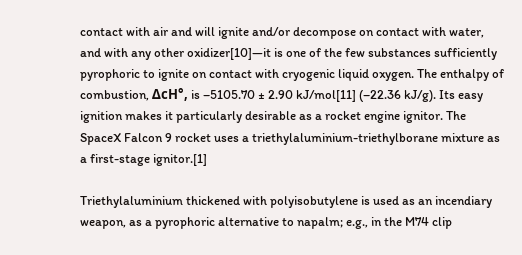contact with air and will ignite and/or decompose on contact with water, and with any other oxidizer[10]—it is one of the few substances sufficiently pyrophoric to ignite on contact with cryogenic liquid oxygen. The enthalpy of combustion, ΔcH°, is –5105.70 ± 2.90 kJ/mol[11] (–22.36 kJ/g). Its easy ignition makes it particularly desirable as a rocket engine ignitor. The SpaceX Falcon 9 rocket uses a triethylaluminium-triethylborane mixture as a first-stage ignitor.[1]

Triethylaluminium thickened with polyisobutylene is used as an incendiary weapon, as a pyrophoric alternative to napalm; e.g., in the M74 clip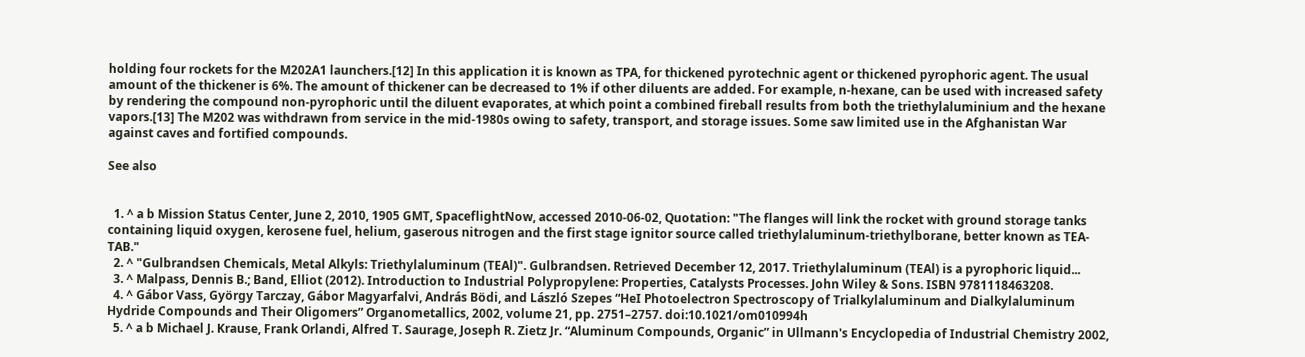holding four rockets for the M202A1 launchers.[12] In this application it is known as TPA, for thickened pyrotechnic agent or thickened pyrophoric agent. The usual amount of the thickener is 6%. The amount of thickener can be decreased to 1% if other diluents are added. For example, n-hexane, can be used with increased safety by rendering the compound non-pyrophoric until the diluent evaporates, at which point a combined fireball results from both the triethylaluminium and the hexane vapors.[13] The M202 was withdrawn from service in the mid-1980s owing to safety, transport, and storage issues. Some saw limited use in the Afghanistan War against caves and fortified compounds.

See also


  1. ^ a b Mission Status Center, June 2, 2010, 1905 GMT, SpaceflightNow, accessed 2010-06-02, Quotation: "The flanges will link the rocket with ground storage tanks containing liquid oxygen, kerosene fuel, helium, gaserous nitrogen and the first stage ignitor source called triethylaluminum-triethylborane, better known as TEA-TAB."
  2. ^ "Gulbrandsen Chemicals, Metal Alkyls: Triethylaluminum (TEAl)". Gulbrandsen. Retrieved December 12, 2017. Triethylaluminum (TEAl) is a pyrophoric liquid...
  3. ^ Malpass, Dennis B.; Band, Elliot (2012). Introduction to Industrial Polypropylene: Properties, Catalysts Processes. John Wiley & Sons. ISBN 9781118463208.
  4. ^ Gábor Vass, György Tarczay, Gábor Magyarfalvi, András Bödi, and László Szepes “HeI Photoelectron Spectroscopy of Trialkylaluminum and Dialkylaluminum Hydride Compounds and Their Oligomers” Organometallics, 2002, volume 21, pp. 2751–2757. doi:10.1021/om010994h
  5. ^ a b Michael J. Krause, Frank Orlandi, Alfred T. Saurage, Joseph R. Zietz Jr. “Aluminum Compounds, Organic” in Ullmann's Encyclopedia of Industrial Chemistry 2002,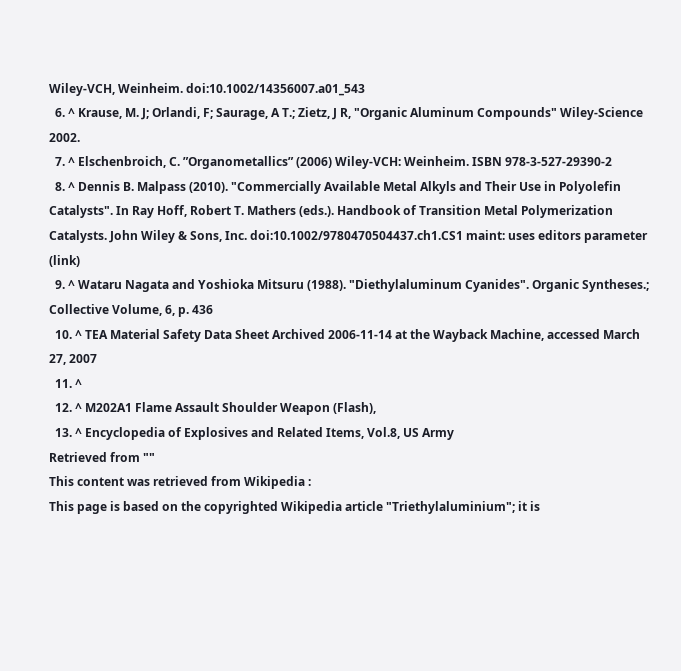Wiley-VCH, Weinheim. doi:10.1002/14356007.a01_543
  6. ^ Krause, M. J; Orlandi, F; Saurage, A T.; Zietz, J R, "Organic Aluminum Compounds" Wiley-Science 2002.
  7. ^ Elschenbroich, C. ”Organometallics” (2006) Wiley-VCH: Weinheim. ISBN 978-3-527-29390-2
  8. ^ Dennis B. Malpass (2010). "Commercially Available Metal Alkyls and Their Use in Polyolefin Catalysts". In Ray Hoff, Robert T. Mathers (eds.). Handbook of Transition Metal Polymerization Catalysts. John Wiley & Sons, Inc. doi:10.1002/9780470504437.ch1.CS1 maint: uses editors parameter (link)
  9. ^ Wataru Nagata and Yoshioka Mitsuru (1988). "Diethylaluminum Cyanides". Organic Syntheses.; Collective Volume, 6, p. 436
  10. ^ TEA Material Safety Data Sheet Archived 2006-11-14 at the Wayback Machine, accessed March 27, 2007
  11. ^
  12. ^ M202A1 Flame Assault Shoulder Weapon (Flash),
  13. ^ Encyclopedia of Explosives and Related Items, Vol.8, US Army
Retrieved from ""
This content was retrieved from Wikipedia :
This page is based on the copyrighted Wikipedia article "Triethylaluminium"; it is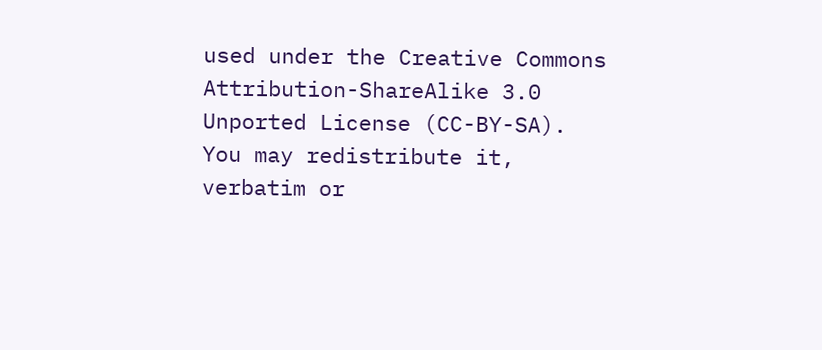used under the Creative Commons Attribution-ShareAlike 3.0 Unported License (CC-BY-SA). You may redistribute it, verbatim or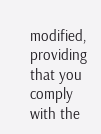modified, providing that you comply with the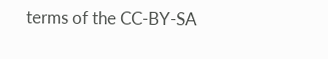terms of the CC-BY-SA